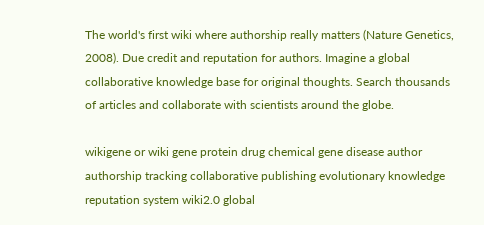The world's first wiki where authorship really matters (Nature Genetics, 2008). Due credit and reputation for authors. Imagine a global collaborative knowledge base for original thoughts. Search thousands of articles and collaborate with scientists around the globe.

wikigene or wiki gene protein drug chemical gene disease author authorship tracking collaborative publishing evolutionary knowledge reputation system wiki2.0 global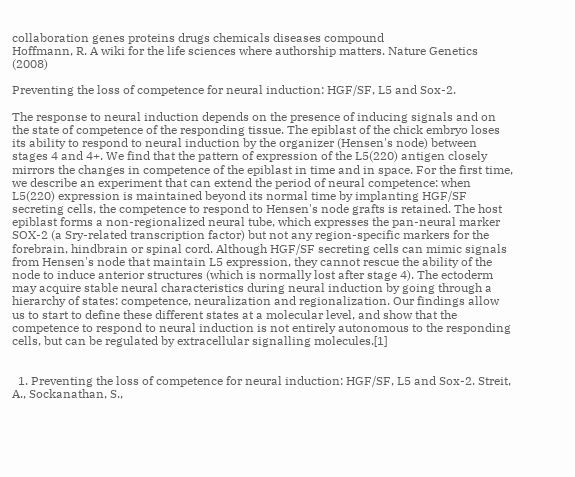collaboration genes proteins drugs chemicals diseases compound
Hoffmann, R. A wiki for the life sciences where authorship matters. Nature Genetics (2008)

Preventing the loss of competence for neural induction: HGF/SF, L5 and Sox-2.

The response to neural induction depends on the presence of inducing signals and on the state of competence of the responding tissue. The epiblast of the chick embryo loses its ability to respond to neural induction by the organizer (Hensen's node) between stages 4 and 4+. We find that the pattern of expression of the L5(220) antigen closely mirrors the changes in competence of the epiblast in time and in space. For the first time, we describe an experiment that can extend the period of neural competence: when L5(220) expression is maintained beyond its normal time by implanting HGF/SF secreting cells, the competence to respond to Hensen's node grafts is retained. The host epiblast forms a non-regionalized neural tube, which expresses the pan-neural marker SOX-2 (a Sry-related transcription factor) but not any region-specific markers for the forebrain, hindbrain or spinal cord. Although HGF/SF secreting cells can mimic signals from Hensen's node that maintain L5 expression, they cannot rescue the ability of the node to induce anterior structures (which is normally lost after stage 4). The ectoderm may acquire stable neural characteristics during neural induction by going through a hierarchy of states: competence, neuralization and regionalization. Our findings allow us to start to define these different states at a molecular level, and show that the competence to respond to neural induction is not entirely autonomous to the responding cells, but can be regulated by extracellular signalling molecules.[1]


  1. Preventing the loss of competence for neural induction: HGF/SF, L5 and Sox-2. Streit, A., Sockanathan, S.,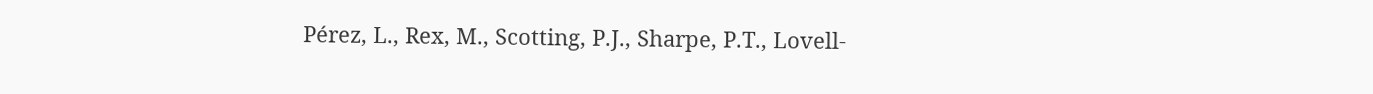Pérez, L., Rex, M., Scotting, P.J., Sharpe, P.T., Lovell-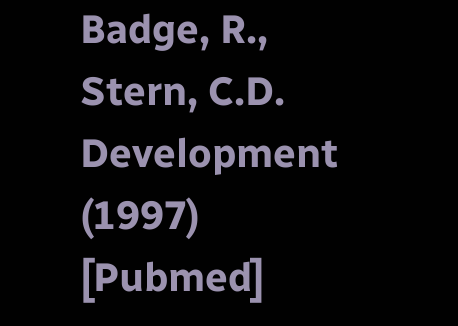Badge, R., Stern, C.D. Development (1997) [Pubmed]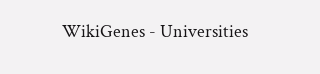WikiGenes - Universities